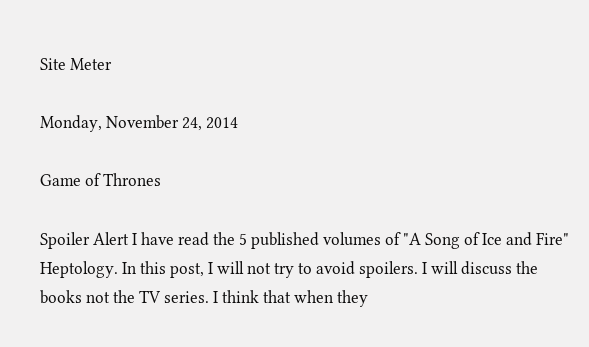Site Meter

Monday, November 24, 2014

Game of Thrones

Spoiler Alert I have read the 5 published volumes of "A Song of Ice and Fire" Heptology. In this post, I will not try to avoid spoilers. I will discuss the books not the TV series. I think that when they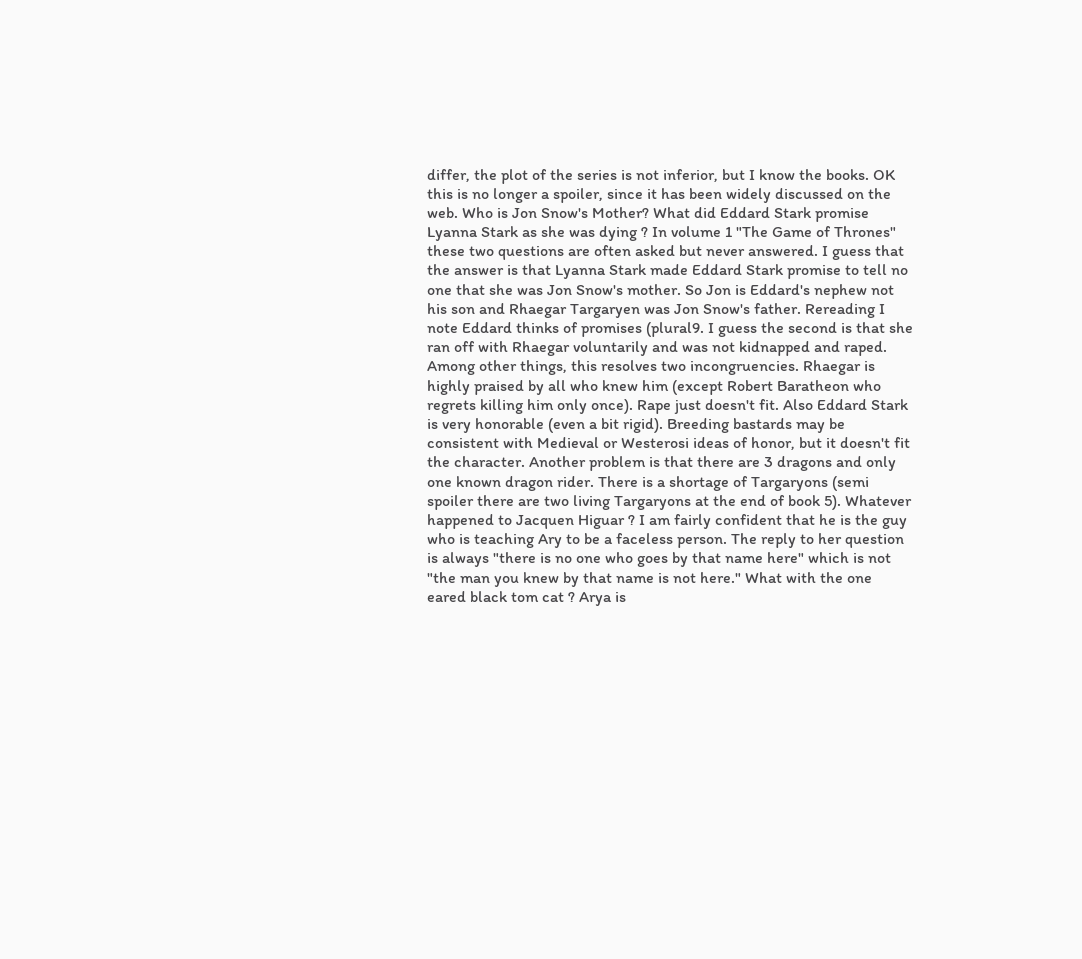differ, the plot of the series is not inferior, but I know the books. OK this is no longer a spoiler, since it has been widely discussed on the web. Who is Jon Snow's Mother? What did Eddard Stark promise Lyanna Stark as she was dying ? In volume 1 "The Game of Thrones" these two questions are often asked but never answered. I guess that the answer is that Lyanna Stark made Eddard Stark promise to tell no one that she was Jon Snow's mother. So Jon is Eddard's nephew not his son and Rhaegar Targaryen was Jon Snow's father. Rereading I note Eddard thinks of promises (plural9. I guess the second is that she ran off with Rhaegar voluntarily and was not kidnapped and raped. Among other things, this resolves two incongruencies. Rhaegar is highly praised by all who knew him (except Robert Baratheon who regrets killing him only once). Rape just doesn't fit. Also Eddard Stark is very honorable (even a bit rigid). Breeding bastards may be consistent with Medieval or Westerosi ideas of honor, but it doesn't fit the character. Another problem is that there are 3 dragons and only one known dragon rider. There is a shortage of Targaryons (semi spoiler there are two living Targaryons at the end of book 5). Whatever happened to Jacquen Higuar ? I am fairly confident that he is the guy who is teaching Ary to be a faceless person. The reply to her question is always "there is no one who goes by that name here" which is not "the man you knew by that name is not here." What with the one eared black tom cat ? Arya is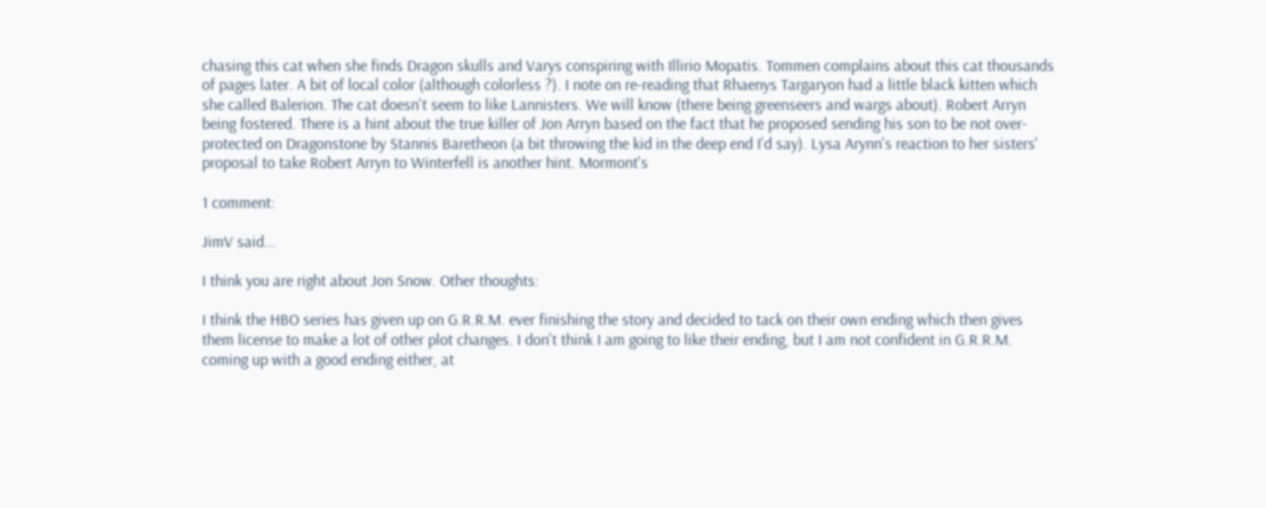chasing this cat when she finds Dragon skulls and Varys conspiring with Illirio Mopatis. Tommen complains about this cat thousands of pages later. A bit of local color (although colorless ?). I note on re-reading that Rhaenys Targaryon had a little black kitten which she called Balerion. The cat doesn't seem to like Lannisters. We will know (there being greenseers and wargs about). Robert Arryn being fostered. There is a hint about the true killer of Jon Arryn based on the fact that he proposed sending his son to be not over-protected on Dragonstone by Stannis Baretheon (a bit throwing the kid in the deep end I'd say). Lysa Arynn's reaction to her sisters' proposal to take Robert Arryn to Winterfell is another hint. Mormont's

1 comment:

JimV said...

I think you are right about Jon Snow. Other thoughts:

I think the HBO series has given up on G.R.R.M. ever finishing the story and decided to tack on their own ending which then gives them license to make a lot of other plot changes. I don't think I am going to like their ending, but I am not confident in G.R.R.M. coming up with a good ending either, at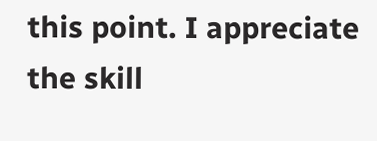this point. I appreciate the skill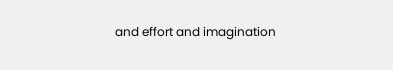and effort and imagination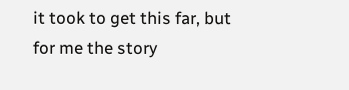it took to get this far, but for me the story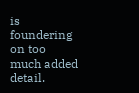is foundering on too much added detail.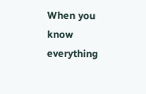When you know everything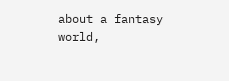about a fantasy world,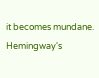it becomes mundane. Hemingway's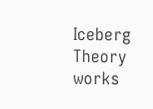Iceberg Theory works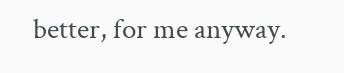better, for me anyway.